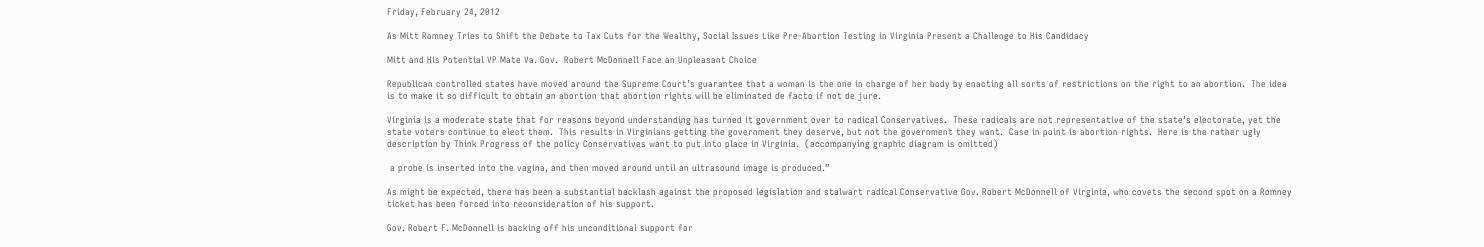Friday, February 24, 2012

As Mitt Romney Tries to Shift the Debate to Tax Cuts for the Wealthy, Social Issues Like Pre-Abortion Testing in Virginia Present a Challenge to His Candidacy

Mitt and His Potential VP Mate Va. Gov.  Robert McDonnell Face an Unpleasant Choice

Republican controlled states have moved around the Supreme Court’s guarantee that a woman is the one in charge of her body by enacting all sorts of restrictions on the right to an abortion.  The idea is to make it so difficult to obtain an abortion that abortion rights will be eliminated de facto if not de jure.

Virginia is a moderate state that for reasons beyond understanding has turned it government over to radical Conservatives.  These radicals are not representative of the state’s electorate, yet the state voters continue to elect them.  This results in Virginians getting the government they deserve, but not the government they want.  Case in point is abortion rights.  Here is the rather ugly description by Think Progress of the policy Conservatives want to put into place in Virginia.  (accompanying graphic diagram is omitted)

 a probe is inserted into the vagina, and then moved around until an ultrasound image is produced.”

As might be expected, there has been a substantial backlash against the proposed legislation and stalwart radical Conservative Gov. Robert McDonnell of Virginia, who covets the second spot on a Romney ticket has been forced into reconsideration of his support.

Gov. Robert F. McDonnell is backing off his unconditional support for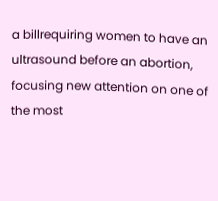a billrequiring women to have an ultrasound before an abortion, focusing new attention on one of the most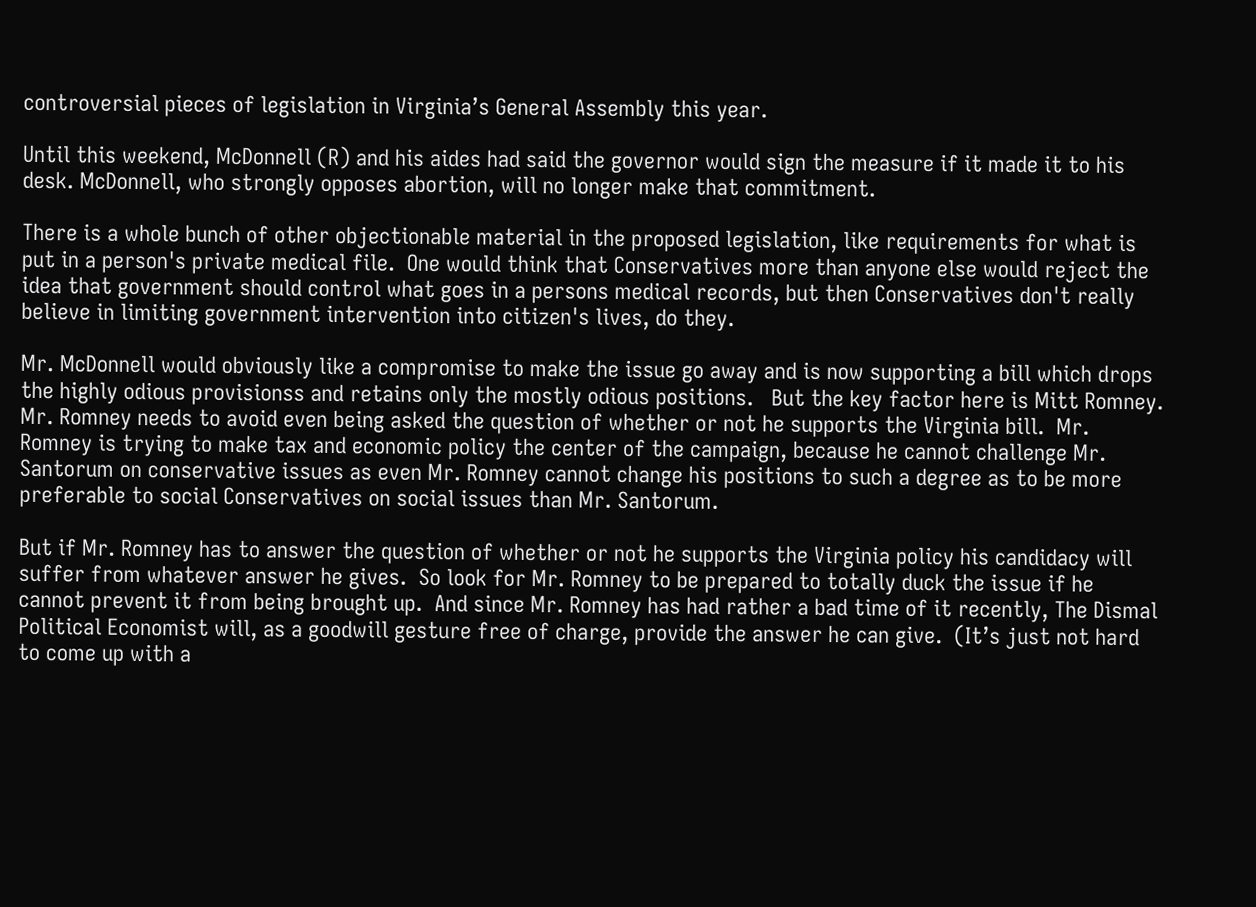controversial pieces of legislation in Virginia’s General Assembly this year.

Until this weekend, McDonnell (R) and his aides had said the governor would sign the measure if it made it to his desk. McDonnell, who strongly opposes abortion, will no longer make that commitment.

There is a whole bunch of other objectionable material in the proposed legislation, like requirements for what is put in a person's private medical file.  One would think that Conservatives more than anyone else would reject the idea that government should control what goes in a persons medical records, but then Conservatives don't really believe in limiting government intervention into citizen's lives, do they.

Mr. McDonnell would obviously like a compromise to make the issue go away and is now supporting a bill which drops the highly odious provisionss and retains only the mostly odious positions.   But the key factor here is Mitt Romney.  Mr. Romney needs to avoid even being asked the question of whether or not he supports the Virginia bill.  Mr. Romney is trying to make tax and economic policy the center of the campaign, because he cannot challenge Mr. Santorum on conservative issues as even Mr. Romney cannot change his positions to such a degree as to be more preferable to social Conservatives on social issues than Mr. Santorum.

But if Mr. Romney has to answer the question of whether or not he supports the Virginia policy his candidacy will suffer from whatever answer he gives.  So look for Mr. Romney to be prepared to totally duck the issue if he cannot prevent it from being brought up.  And since Mr. Romney has had rather a bad time of it recently, The Dismal Political Economist will, as a goodwill gesture free of charge, provide the answer he can give.  (It’s just not hard to come up with a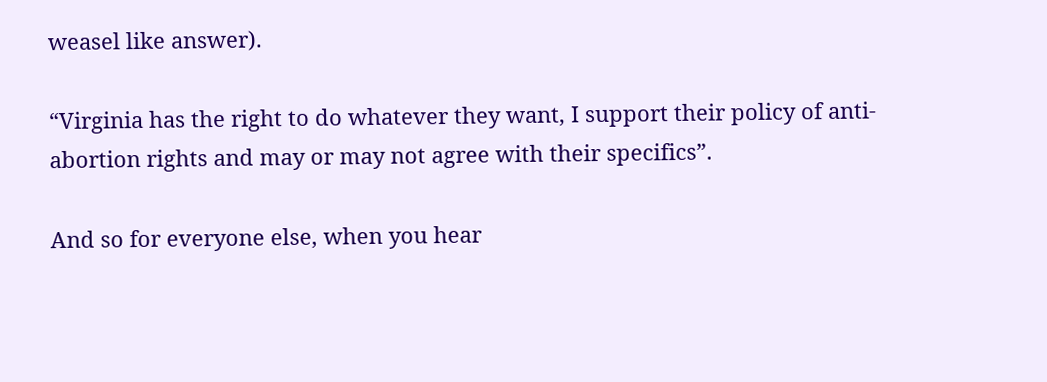weasel like answer).

“Virginia has the right to do whatever they want, I support their policy of anti-abortion rights and may or may not agree with their specifics”.

And so for everyone else, when you hear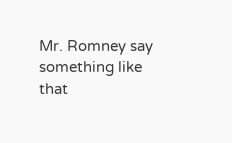Mr. Romney say something like that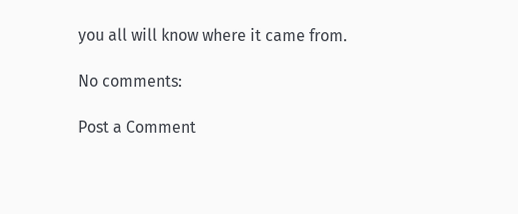you all will know where it came from.

No comments:

Post a Comment